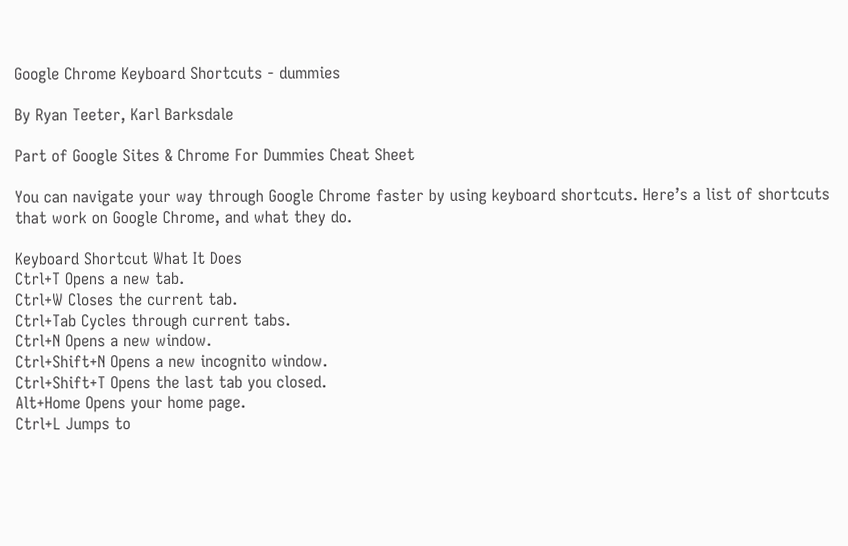Google Chrome Keyboard Shortcuts - dummies

By Ryan Teeter, Karl Barksdale

Part of Google Sites & Chrome For Dummies Cheat Sheet

You can navigate your way through Google Chrome faster by using keyboard shortcuts. Here’s a list of shortcuts that work on Google Chrome, and what they do.

Keyboard Shortcut What It Does
Ctrl+T Opens a new tab.
Ctrl+W Closes the current tab.
Ctrl+Tab Cycles through current tabs.
Ctrl+N Opens a new window.
Ctrl+Shift+N Opens a new incognito window.
Ctrl+Shift+T Opens the last tab you closed.
Alt+Home Opens your home page.
Ctrl+L Jumps to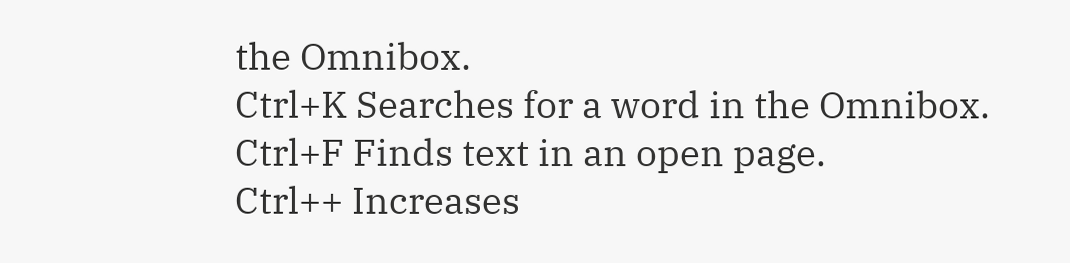the Omnibox.
Ctrl+K Searches for a word in the Omnibox.
Ctrl+F Finds text in an open page.
Ctrl++ Increases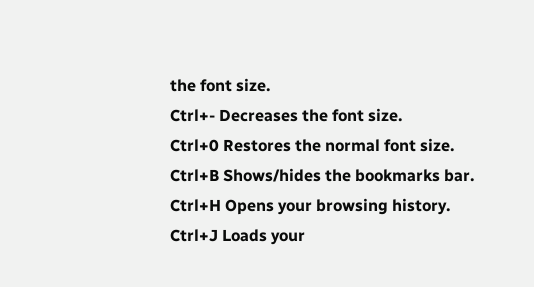the font size.
Ctrl+- Decreases the font size.
Ctrl+0 Restores the normal font size.
Ctrl+B Shows/hides the bookmarks bar.
Ctrl+H Opens your browsing history.
Ctrl+J Loads your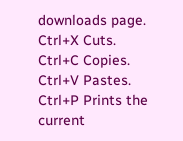downloads page.
Ctrl+X Cuts.
Ctrl+C Copies.
Ctrl+V Pastes.
Ctrl+P Prints the current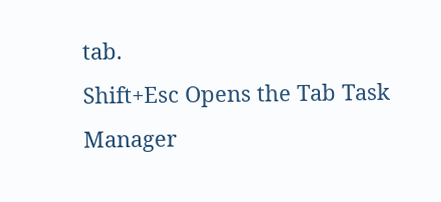tab.
Shift+Esc Opens the Tab Task Manager